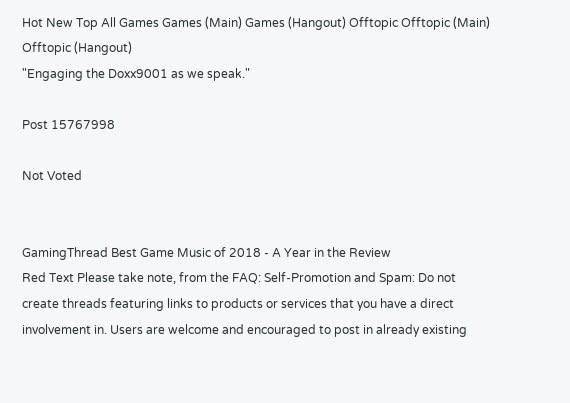Hot New Top All Games Games (Main) Games (Hangout) Offtopic Offtopic (Main) Offtopic (Hangout)
"Engaging the Doxx9001 as we speak."

Post 15767998

Not Voted


GamingThread Best Game Music of 2018 - A Year in the Review
Red Text Please take note, from the FAQ: Self-Promotion and Spam: Do not create threads featuring links to products or services that you have a direct involvement in. Users are welcome and encouraged to post in already existing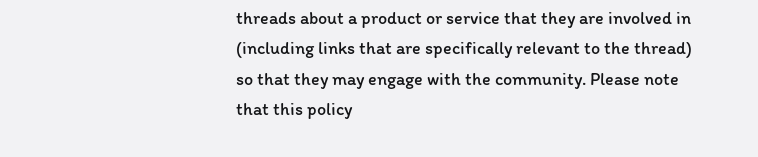threads about a product or service that they are involved in (including links that are specifically relevant to the thread) so that they may engage with the community. Please note that this policy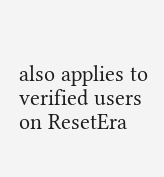also applies to verified users on ResetEra